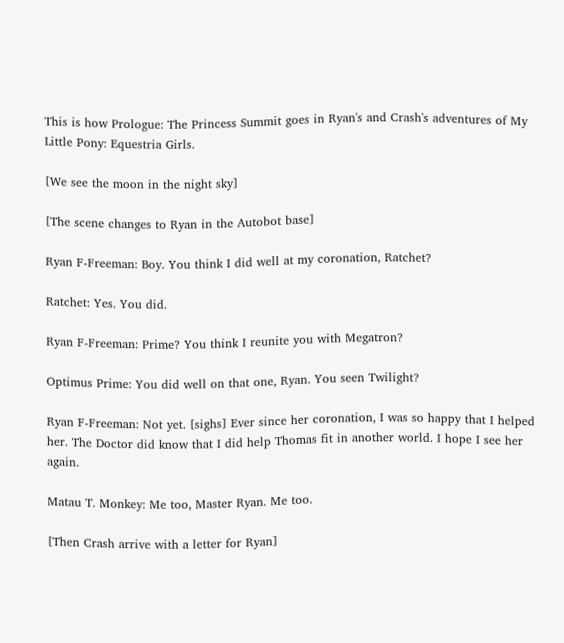This is how Prologue: The Princess Summit goes in Ryan's and Crash's adventures of My Little Pony: Equestria Girls.

[We see the moon in the night sky]

[The scene changes to Ryan in the Autobot base]

Ryan F-Freeman: Boy. You think I did well at my coronation, Ratchet?

Ratchet: Yes. You did.

Ryan F-Freeman: Prime? You think I reunite you with Megatron?

Optimus Prime: You did well on that one, Ryan. You seen Twilight?

Ryan F-Freeman: Not yet. [sighs] Ever since her coronation, I was so happy that I helped her. The Doctor did know that I did help Thomas fit in another world. I hope I see her again.

Matau T. Monkey: Me too, Master Ryan. Me too.

[Then Crash arrive with a letter for Ryan]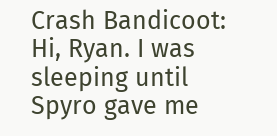Crash Bandicoot: Hi, Ryan. I was sleeping until Spyro gave me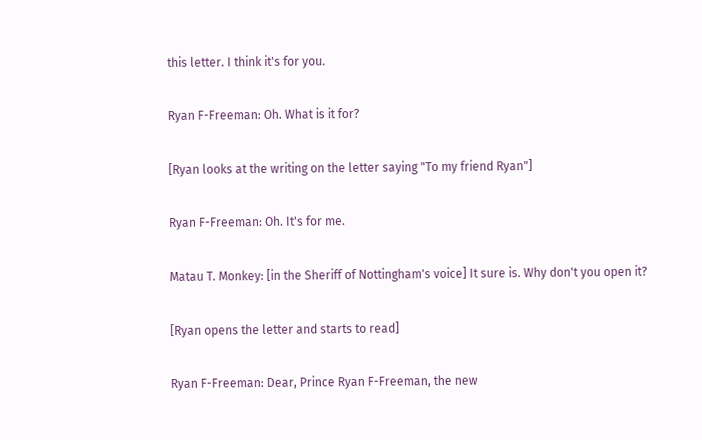this letter. I think it's for you.

Ryan F-Freeman: Oh. What is it for?

[Ryan looks at the writing on the letter saying "To my friend Ryan"]

Ryan F-Freeman: Oh. It's for me.

Matau T. Monkey: [in the Sheriff of Nottingham's voice] It sure is. Why don't you open it?

[Ryan opens the letter and starts to read]

Ryan F-Freeman: Dear, Prince Ryan F-Freeman, the new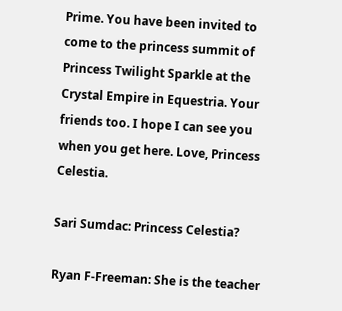Prime. You have been invited to come to the princess summit of Princess Twilight Sparkle at the Crystal Empire in Equestria. Your friends too. I hope I can see you when you get here. Love, Princess Celestia.

Sari Sumdac: Princess Celestia?

Ryan F-Freeman: She is the teacher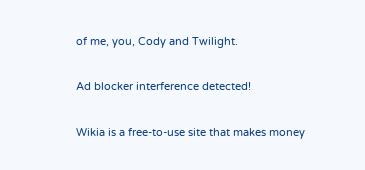of me, you, Cody and Twilight.

Ad blocker interference detected!

Wikia is a free-to-use site that makes money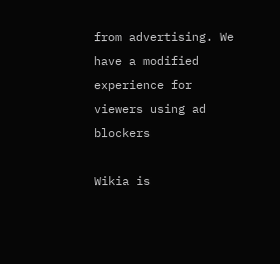from advertising. We have a modified experience for viewers using ad blockers

Wikia is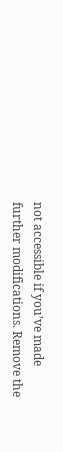not accessible if you’ve made further modifications. Remove the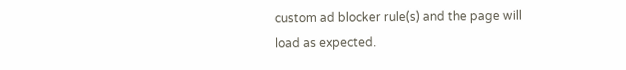custom ad blocker rule(s) and the page will load as expected.